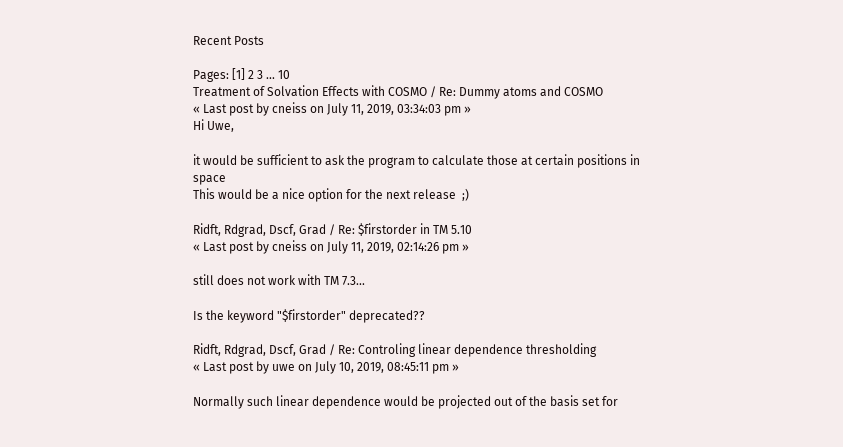Recent Posts

Pages: [1] 2 3 ... 10
Treatment of Solvation Effects with COSMO / Re: Dummy atoms and COSMO
« Last post by cneiss on July 11, 2019, 03:34:03 pm »
Hi Uwe,

it would be sufficient to ask the program to calculate those at certain positions in space
This would be a nice option for the next release  ;)

Ridft, Rdgrad, Dscf, Grad / Re: $firstorder in TM 5.10
« Last post by cneiss on July 11, 2019, 02:14:26 pm »

still does not work with TM 7.3...

Is the keyword "$firstorder" deprecated??

Ridft, Rdgrad, Dscf, Grad / Re: Controling linear dependence thresholding
« Last post by uwe on July 10, 2019, 08:45:11 pm »

Normally such linear dependence would be projected out of the basis set for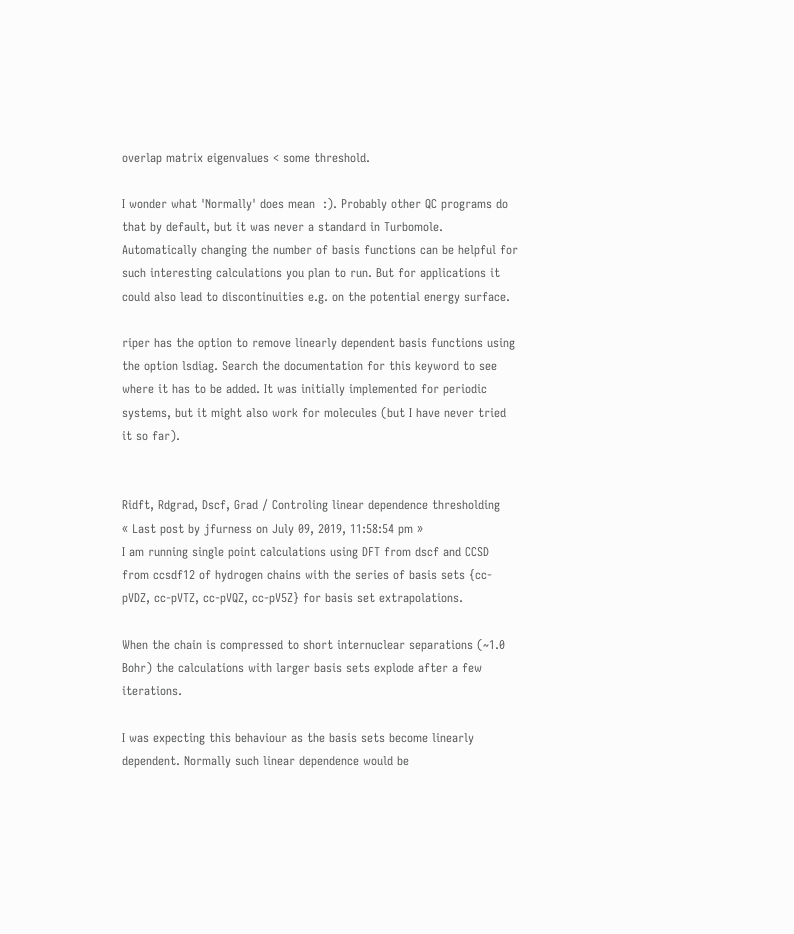overlap matrix eigenvalues < some threshold.

I wonder what 'Normally' does mean  :). Probably other QC programs do that by default, but it was never a standard in Turbomole. Automatically changing the number of basis functions can be helpful for such interesting calculations you plan to run. But for applications it could also lead to discontinuities e.g. on the potential energy surface.

riper has the option to remove linearly dependent basis functions using the option lsdiag. Search the documentation for this keyword to see where it has to be added. It was initially implemented for periodic systems, but it might also work for molecules (but I have never tried it so far).


Ridft, Rdgrad, Dscf, Grad / Controling linear dependence thresholding
« Last post by jfurness on July 09, 2019, 11:58:54 pm »
I am running single point calculations using DFT from dscf and CCSD from ccsdf12 of hydrogen chains with the series of basis sets {cc-pVDZ, cc-pVTZ, cc-pVQZ, cc-pV5Z} for basis set extrapolations.

When the chain is compressed to short internuclear separations (~1.0 Bohr) the calculations with larger basis sets explode after a few iterations.

I was expecting this behaviour as the basis sets become linearly dependent. Normally such linear dependence would be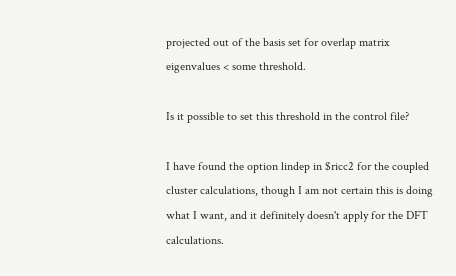projected out of the basis set for overlap matrix eigenvalues < some threshold.

Is it possible to set this threshold in the control file?

I have found the option lindep in $ricc2 for the coupled cluster calculations, though I am not certain this is doing what I want, and it definitely doesn't apply for the DFT calculations.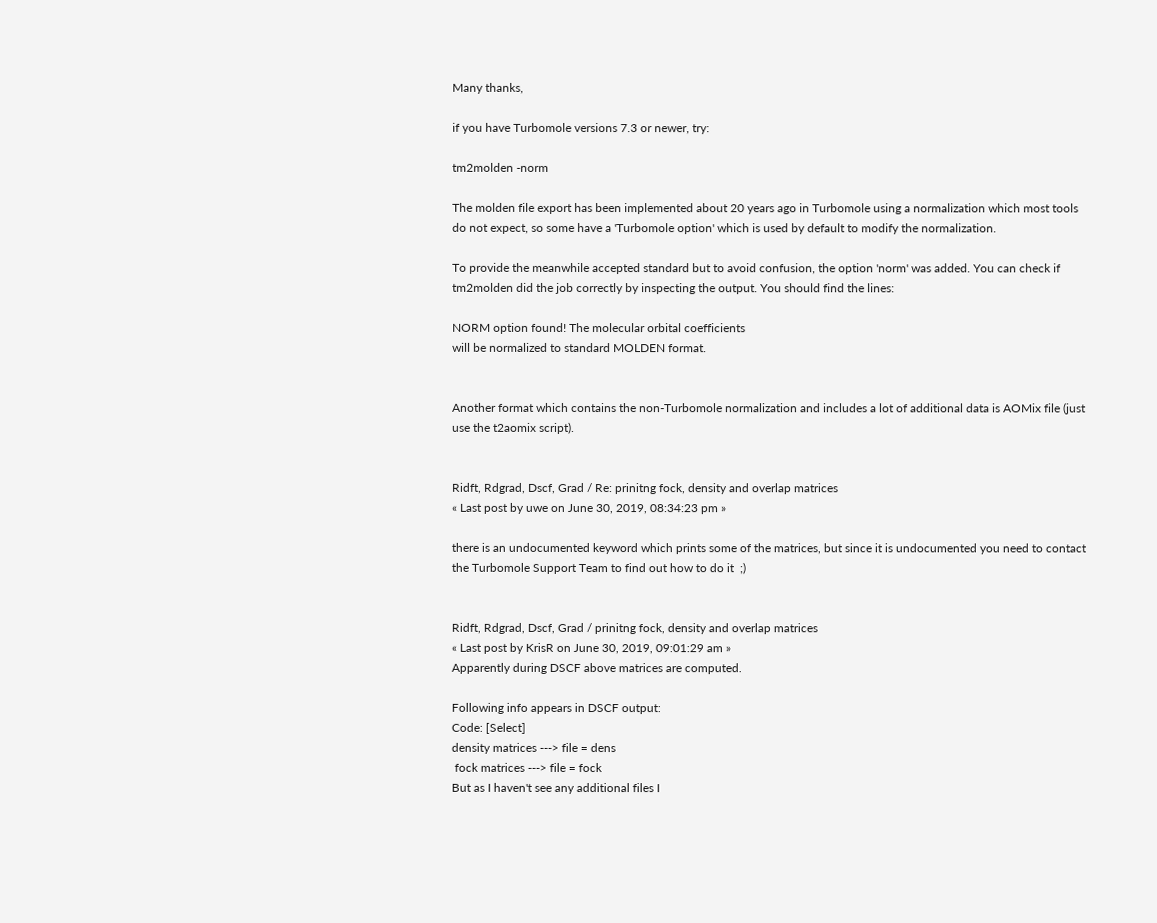Many thanks,

if you have Turbomole versions 7.3 or newer, try:

tm2molden -norm

The molden file export has been implemented about 20 years ago in Turbomole using a normalization which most tools do not expect, so some have a 'Turbomole option' which is used by default to modify the normalization.

To provide the meanwhile accepted standard but to avoid confusion, the option 'norm' was added. You can check if tm2molden did the job correctly by inspecting the output. You should find the lines:

NORM option found! The molecular orbital coefficients
will be normalized to standard MOLDEN format.


Another format which contains the non-Turbomole normalization and includes a lot of additional data is AOMix file (just use the t2aomix script).


Ridft, Rdgrad, Dscf, Grad / Re: prinitng fock, density and overlap matrices
« Last post by uwe on June 30, 2019, 08:34:23 pm »

there is an undocumented keyword which prints some of the matrices, but since it is undocumented you need to contact the Turbomole Support Team to find out how to do it  ;)


Ridft, Rdgrad, Dscf, Grad / prinitng fock, density and overlap matrices
« Last post by KrisR on June 30, 2019, 09:01:29 am »
Apparently during DSCF above matrices are computed.

Following info appears in DSCF output:
Code: [Select]
density matrices ---> file = dens
 fock matrices ---> file = fock
But as I haven't see any additional files I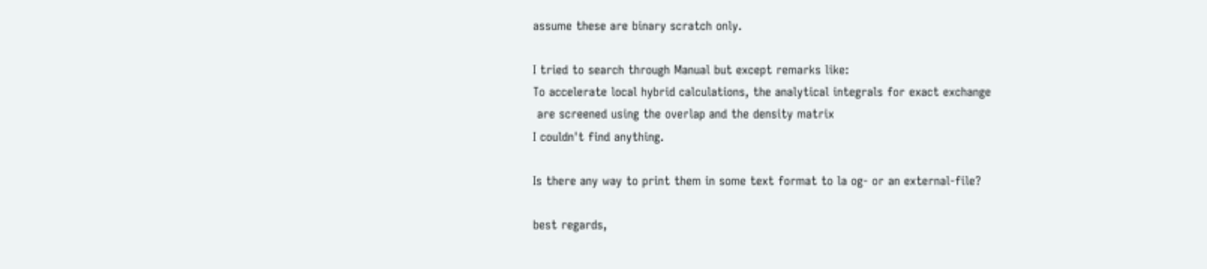assume these are binary scratch only.

I tried to search through Manual but except remarks like:
To accelerate local hybrid calculations, the analytical integrals for exact exchange
 are screened using the overlap and the density matrix
I couldn't find anything.

Is there any way to print them in some text format to la og- or an external-file?

best regards,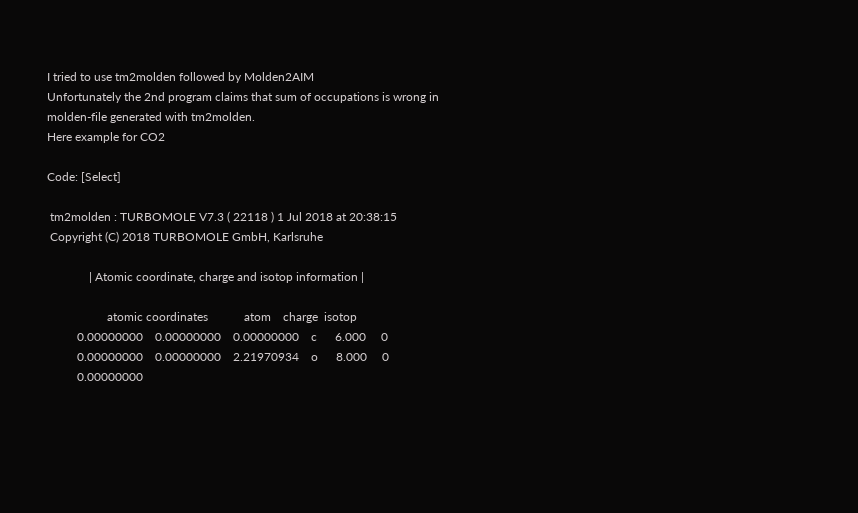I tried to use tm2molden followed by Molden2AIM
Unfortunately the 2nd program claims that sum of occupations is wrong in molden-file generated with tm2molden.
Here example for CO2

Code: [Select]

 tm2molden : TURBOMOLE V7.3 ( 22118 ) 1 Jul 2018 at 20:38:15
 Copyright (C) 2018 TURBOMOLE GmbH, Karlsruhe

              | Atomic coordinate, charge and isotop information |

                    atomic coordinates            atom    charge  isotop
          0.00000000    0.00000000    0.00000000    c      6.000     0
          0.00000000    0.00000000    2.21970934    o      8.000     0
          0.00000000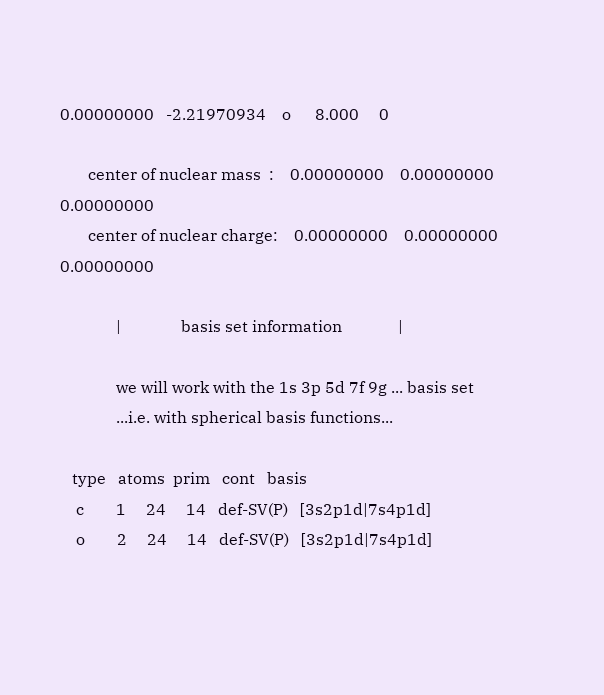0.00000000   -2.21970934    o      8.000     0

       center of nuclear mass  :    0.00000000    0.00000000    0.00000000
       center of nuclear charge:    0.00000000    0.00000000    0.00000000

              |               basis set information              |

              we will work with the 1s 3p 5d 7f 9g ... basis set
              ...i.e. with spherical basis functions...

   type   atoms  prim   cont   basis
    c        1     24     14   def-SV(P)   [3s2p1d|7s4p1d]
    o        2     24     14   def-SV(P)   [3s2p1d|7s4p1d]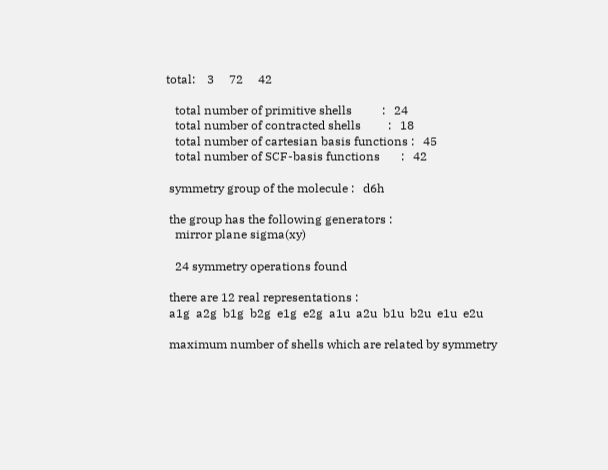total:    3     72     42

   total number of primitive shells          :   24
   total number of contracted shells         :   18
   total number of cartesian basis functions :   45
   total number of SCF-basis functions       :   42

 symmetry group of the molecule :   d6h

 the group has the following generators :
   mirror plane sigma(xy)

   24 symmetry operations found

 there are 12 real representations :
 a1g  a2g  b1g  b2g  e1g  e2g  a1u  a2u  b1u  b2u  e1u  e2u

 maximum number of shells which are related by symmetry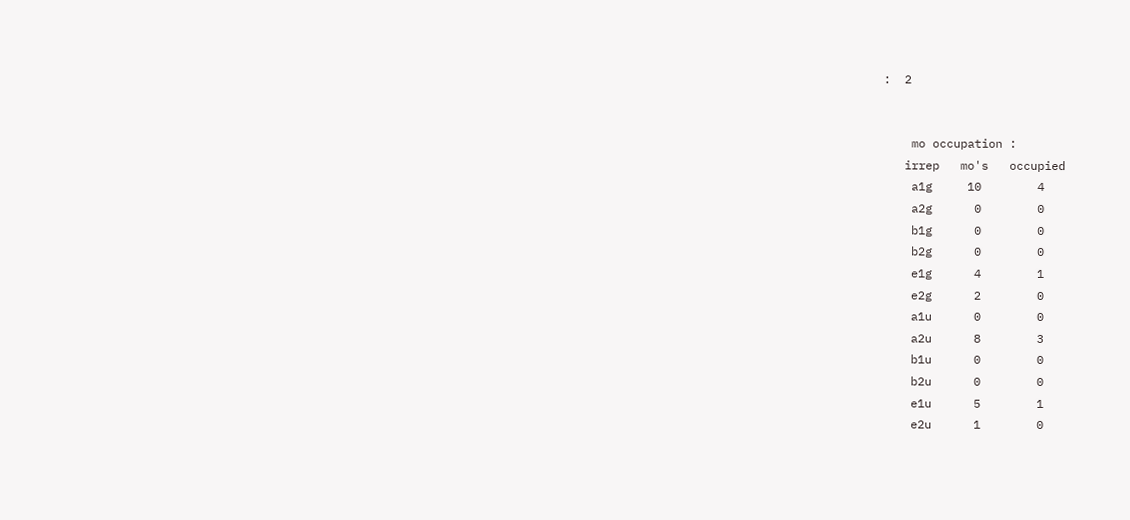:  2


    mo occupation :
   irrep   mo's   occupied
    a1g     10        4
    a2g      0        0
    b1g      0        0
    b2g      0        0
    e1g      4        1
    e2g      2        0
    a1u      0        0
    a2u      8        3
    b1u      0        0
    b2u      0        0
    e1u      5        1
    e2u      1        0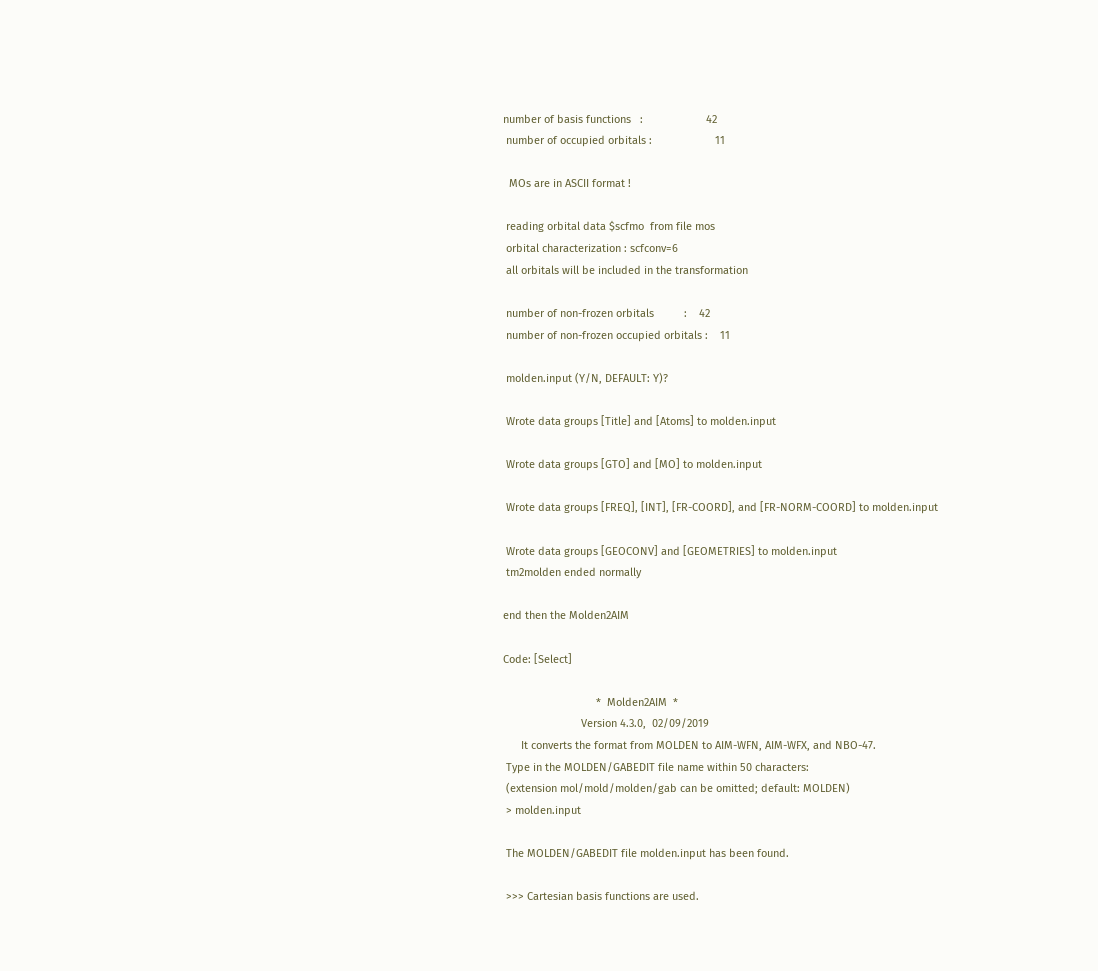number of basis functions   :                     42
 number of occupied orbitals :                     11

  MOs are in ASCII format !

 reading orbital data $scfmo  from file mos
 orbital characterization : scfconv=6
 all orbitals will be included in the transformation

 number of non-frozen orbitals          :    42
 number of non-frozen occupied orbitals :    11

 molden.input (Y/N, DEFAULT: Y)?

 Wrote data groups [Title] and [Atoms] to molden.input

 Wrote data groups [GTO] and [MO] to molden.input

 Wrote data groups [FREQ], [INT], [FR-COORD], and [FR-NORM-COORD] to molden.input

 Wrote data groups [GEOCONV] and [GEOMETRIES] to molden.input
 tm2molden ended normally

end then the Molden2AIM

Code: [Select]

                               *  Molden2AIM  *
                          Version 4.3.0,  02/09/2019
      It converts the format from MOLDEN to AIM-WFN, AIM-WFX, and NBO-47.
 Type in the MOLDEN/GABEDIT file name within 50 characters:
 (extension mol/mold/molden/gab can be omitted; default: MOLDEN)
 > molden.input

 The MOLDEN/GABEDIT file molden.input has been found.

 >>> Cartesian basis functions are used.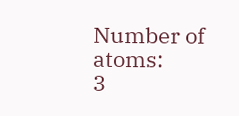Number of atoms:                                 3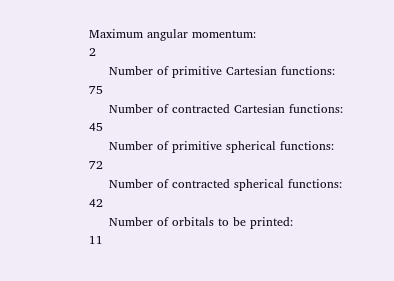Maximum angular momentum:                        2
     Number of primitive Cartesian functions:        75
     Number of contracted Cartesian functions:       45
     Number of primitive spherical functions:        72
     Number of contracted spherical functions:       42
     Number of orbitals to be printed:               11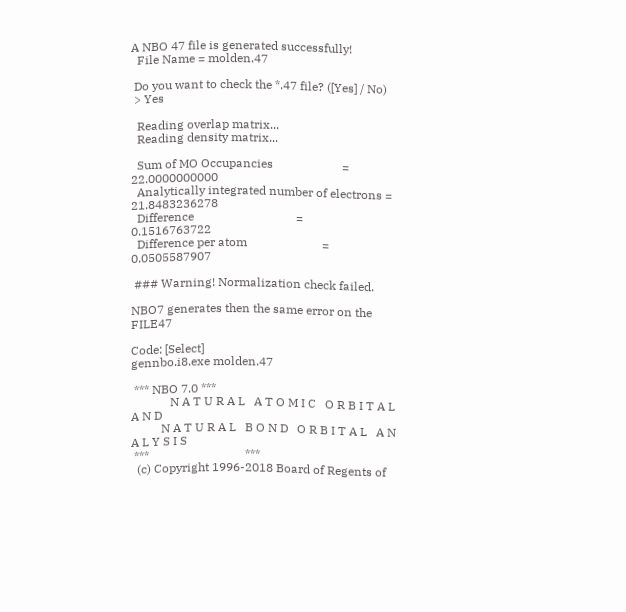A NBO 47 file is generated successfully!
  File Name = molden.47

 Do you want to check the *.47 file? ([Yes] / No)
 > Yes

  Reading overlap matrix...
  Reading density matrix...

  Sum of MO Occupancies                       =      22.0000000000
  Analytically integrated number of electrons =      21.8483236278
  Difference                                  =       0.1516763722
  Difference per atom                         =       0.0505587907

 ### Warning! Normalization check failed.

NBO7 generates then the same error on the FILE47

Code: [Select]
gennbo.i8.exe molden.47

 *** NBO 7.0 ***
             N A T U R A L   A T O M I C   O R B I T A L   A N D
          N A T U R A L   B O N D   O R B I T A L   A N A L Y S I S
 ***                                ***
  (c) Copyright 1996-2018 Board of Regents of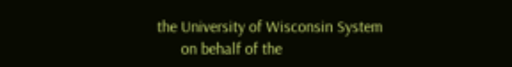the University of Wisconsin System
      on behalf of the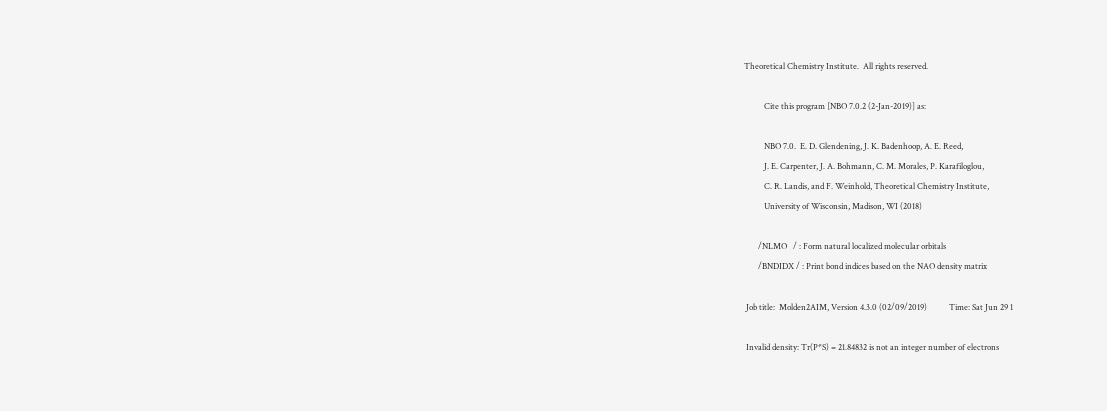Theoretical Chemistry Institute.  All rights reserved.

          Cite this program [NBO 7.0.2 (2-Jan-2019)] as:

          NBO 7.0.  E. D. Glendening, J. K. Badenhoop, A. E. Reed,
          J. E. Carpenter, J. A. Bohmann, C. M. Morales, P. Karafiloglou,
          C. R. Landis, and F. Weinhold, Theoretical Chemistry Institute,
          University of Wisconsin, Madison, WI (2018)

       /NLMO   / : Form natural localized molecular orbitals
       /BNDIDX / : Print bond indices based on the NAO density matrix

 Job title:  Molden2AIM, Version 4.3.0 (02/09/2019)           Time: Sat Jun 29 1

 Invalid density: Tr(P*S) = 21.84832 is not an integer number of electrons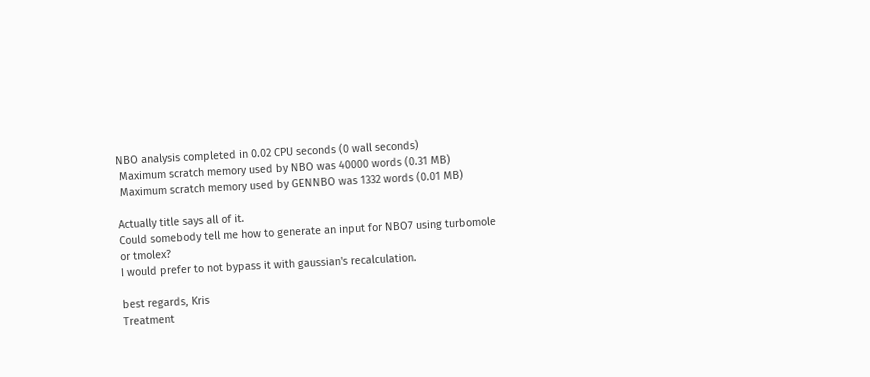NBO analysis completed in 0.02 CPU seconds (0 wall seconds)
 Maximum scratch memory used by NBO was 40000 words (0.31 MB)
 Maximum scratch memory used by GENNBO was 1332 words (0.01 MB)

Actually title says all of it.
Could somebody tell me how to generate an input for NBO7 using turbomole or tmolex?
I would prefer to not bypass it with gaussian's recalculation.

best regards, Kris
Treatment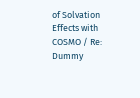of Solvation Effects with COSMO / Re: Dummy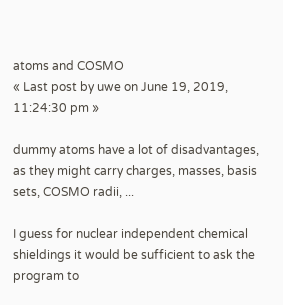atoms and COSMO
« Last post by uwe on June 19, 2019, 11:24:30 pm »

dummy atoms have a lot of disadvantages, as they might carry charges, masses, basis sets, COSMO radii, ...

I guess for nuclear independent chemical shieldings it would be sufficient to ask the program to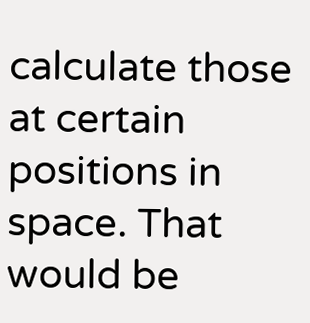calculate those at certain positions in space. That would be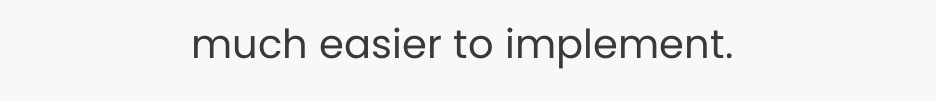much easier to implement.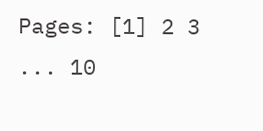Pages: [1] 2 3 ... 10